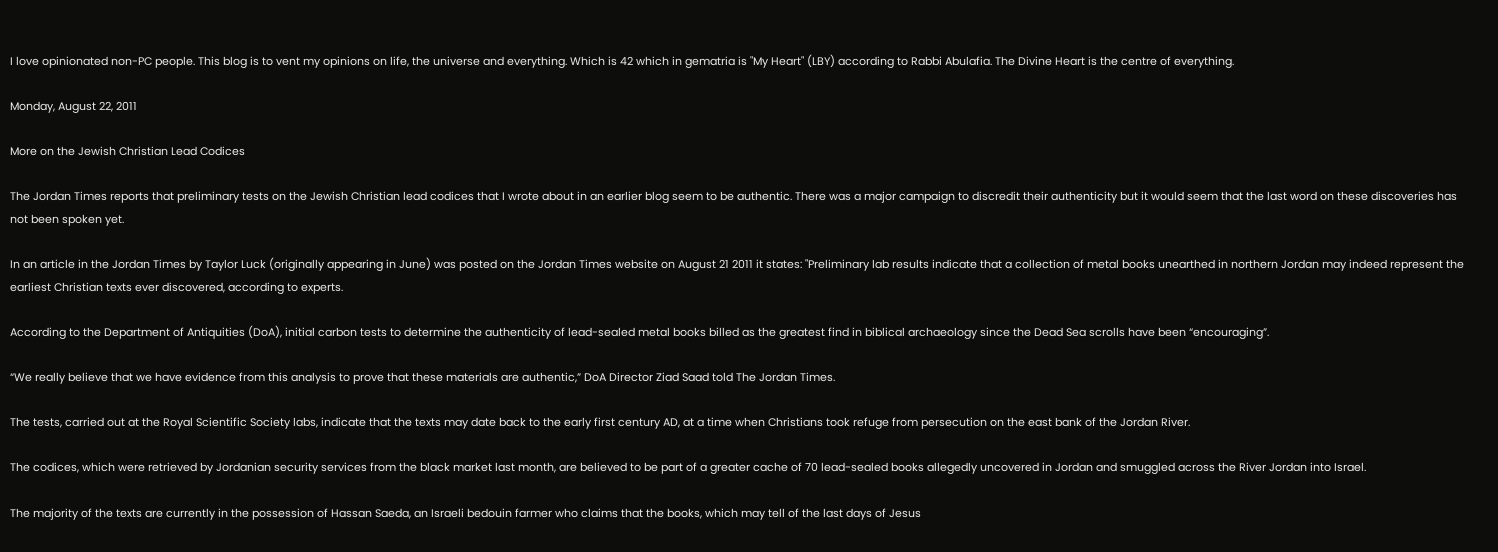I love opinionated non-PC people. This blog is to vent my opinions on life, the universe and everything. Which is 42 which in gematria is "My Heart" (LBY) according to Rabbi Abulafia. The Divine Heart is the centre of everything.

Monday, August 22, 2011

More on the Jewish Christian Lead Codices

The Jordan Times reports that preliminary tests on the Jewish Christian lead codices that I wrote about in an earlier blog seem to be authentic. There was a major campaign to discredit their authenticity but it would seem that the last word on these discoveries has not been spoken yet.

In an article in the Jordan Times by Taylor Luck (originally appearing in June) was posted on the Jordan Times website on August 21 2011 it states: "Preliminary lab results indicate that a collection of metal books unearthed in northern Jordan may indeed represent the earliest Christian texts ever discovered, according to experts.

According to the Department of Antiquities (DoA), initial carbon tests to determine the authenticity of lead-sealed metal books billed as the greatest find in biblical archaeology since the Dead Sea scrolls have been “encouraging”.

“We really believe that we have evidence from this analysis to prove that these materials are authentic,” DoA Director Ziad Saad told The Jordan Times.

The tests, carried out at the Royal Scientific Society labs, indicate that the texts may date back to the early first century AD, at a time when Christians took refuge from persecution on the east bank of the Jordan River.

The codices, which were retrieved by Jordanian security services from the black market last month, are believed to be part of a greater cache of 70 lead-sealed books allegedly uncovered in Jordan and smuggled across the River Jordan into Israel.

The majority of the texts are currently in the possession of Hassan Saeda, an Israeli bedouin farmer who claims that the books, which may tell of the last days of Jesus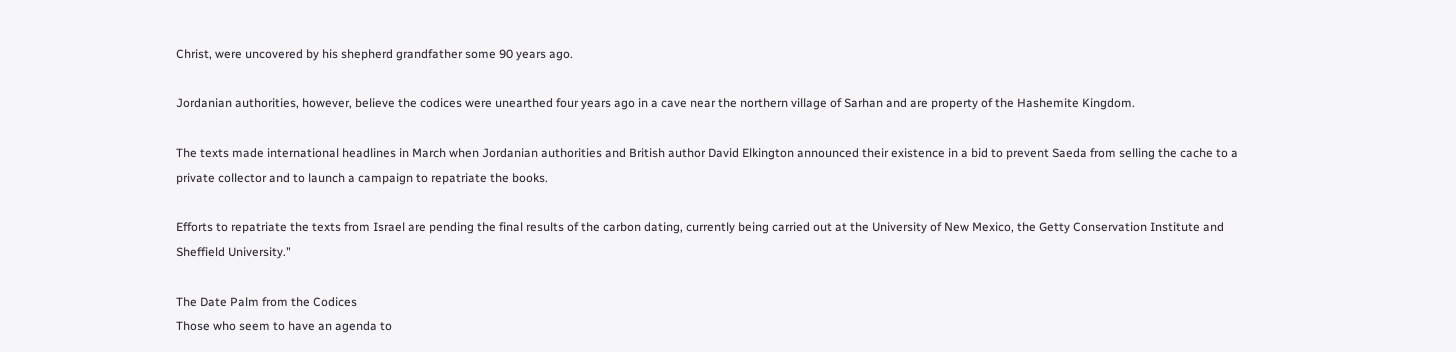Christ, were uncovered by his shepherd grandfather some 90 years ago.

Jordanian authorities, however, believe the codices were unearthed four years ago in a cave near the northern village of Sarhan and are property of the Hashemite Kingdom.

The texts made international headlines in March when Jordanian authorities and British author David Elkington announced their existence in a bid to prevent Saeda from selling the cache to a private collector and to launch a campaign to repatriate the books.

Efforts to repatriate the texts from Israel are pending the final results of the carbon dating, currently being carried out at the University of New Mexico, the Getty Conservation Institute and Sheffield University."

The Date Palm from the Codices
Those who seem to have an agenda to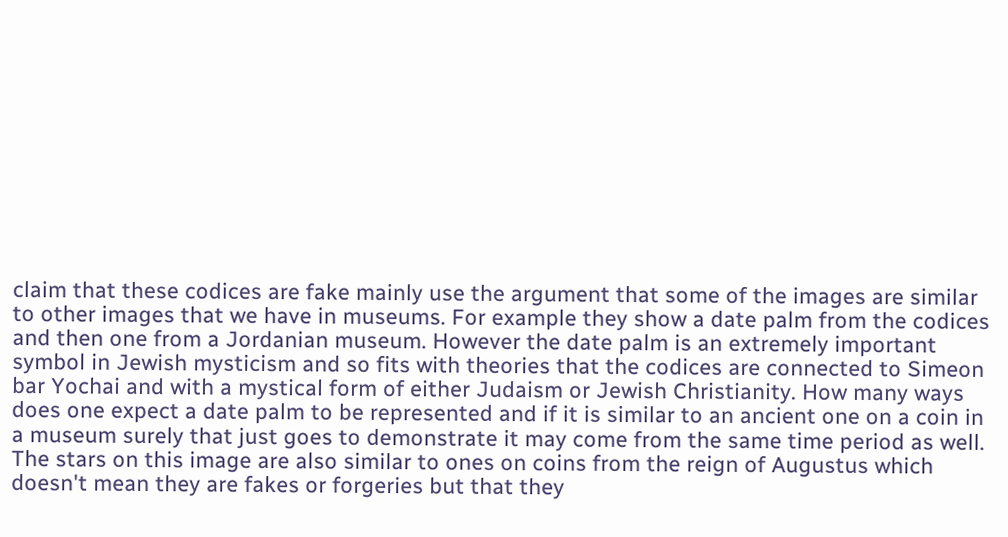claim that these codices are fake mainly use the argument that some of the images are similar to other images that we have in museums. For example they show a date palm from the codices and then one from a Jordanian museum. However the date palm is an extremely important symbol in Jewish mysticism and so fits with theories that the codices are connected to Simeon bar Yochai and with a mystical form of either Judaism or Jewish Christianity. How many ways does one expect a date palm to be represented and if it is similar to an ancient one on a coin in a museum surely that just goes to demonstrate it may come from the same time period as well. The stars on this image are also similar to ones on coins from the reign of Augustus which doesn't mean they are fakes or forgeries but that they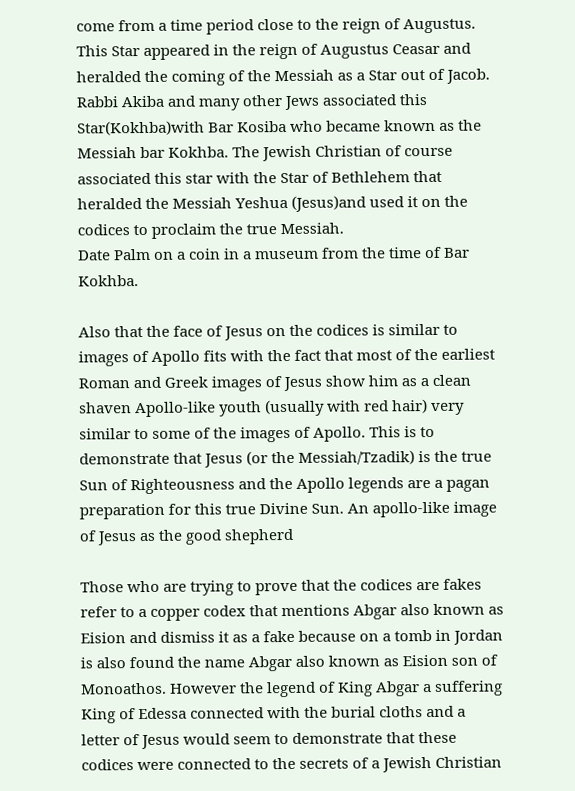come from a time period close to the reign of Augustus. This Star appeared in the reign of Augustus Ceasar and heralded the coming of the Messiah as a Star out of Jacob. Rabbi Akiba and many other Jews associated this Star(Kokhba)with Bar Kosiba who became known as the Messiah bar Kokhba. The Jewish Christian of course associated this star with the Star of Bethlehem that heralded the Messiah Yeshua (Jesus)and used it on the codices to proclaim the true Messiah.
Date Palm on a coin in a museum from the time of Bar Kokhba.

Also that the face of Jesus on the codices is similar to images of Apollo fits with the fact that most of the earliest Roman and Greek images of Jesus show him as a clean shaven Apollo-like youth (usually with red hair) very similar to some of the images of Apollo. This is to demonstrate that Jesus (or the Messiah/Tzadik) is the true Sun of Righteousness and the Apollo legends are a pagan preparation for this true Divine Sun. An apollo-like image of Jesus as the good shepherd

Those who are trying to prove that the codices are fakes refer to a copper codex that mentions Abgar also known as Eision and dismiss it as a fake because on a tomb in Jordan is also found the name Abgar also known as Eision son of Monoathos. However the legend of King Abgar a suffering King of Edessa connected with the burial cloths and a letter of Jesus would seem to demonstrate that these codices were connected to the secrets of a Jewish Christian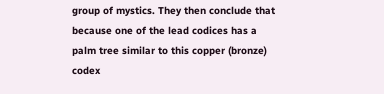group of mystics. They then conclude that because one of the lead codices has a palm tree similar to this copper (bronze) codex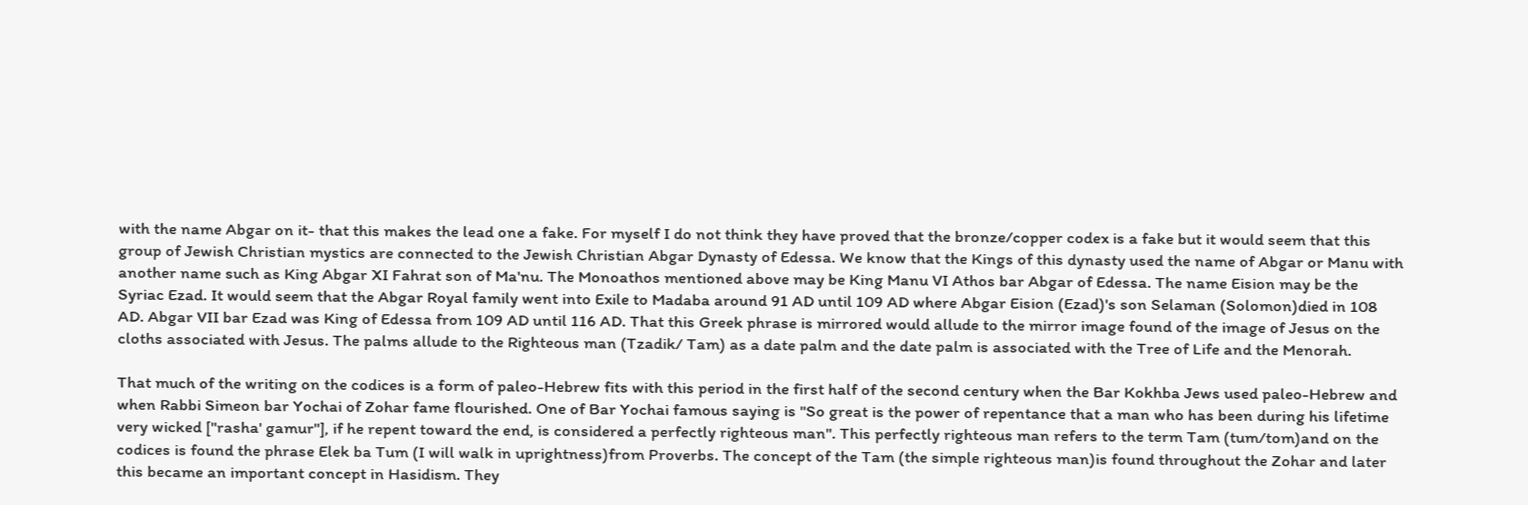with the name Abgar on it- that this makes the lead one a fake. For myself I do not think they have proved that the bronze/copper codex is a fake but it would seem that this group of Jewish Christian mystics are connected to the Jewish Christian Abgar Dynasty of Edessa. We know that the Kings of this dynasty used the name of Abgar or Manu with another name such as King Abgar XI Fahrat son of Ma'nu. The Monoathos mentioned above may be King Manu VI Athos bar Abgar of Edessa. The name Eision may be the Syriac Ezad. It would seem that the Abgar Royal family went into Exile to Madaba around 91 AD until 109 AD where Abgar Eision (Ezad)'s son Selaman (Solomon)died in 108 AD. Abgar VII bar Ezad was King of Edessa from 109 AD until 116 AD. That this Greek phrase is mirrored would allude to the mirror image found of the image of Jesus on the cloths associated with Jesus. The palms allude to the Righteous man (Tzadik/ Tam) as a date palm and the date palm is associated with the Tree of Life and the Menorah.

That much of the writing on the codices is a form of paleo-Hebrew fits with this period in the first half of the second century when the Bar Kokhba Jews used paleo-Hebrew and when Rabbi Simeon bar Yochai of Zohar fame flourished. One of Bar Yochai famous saying is "So great is the power of repentance that a man who has been during his lifetime very wicked ["rasha' gamur"], if he repent toward the end, is considered a perfectly righteous man". This perfectly righteous man refers to the term Tam (tum/tom)and on the codices is found the phrase Elek ba Tum (I will walk in uprightness)from Proverbs. The concept of the Tam (the simple righteous man)is found throughout the Zohar and later this became an important concept in Hasidism. They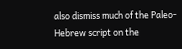also dismiss much of the Paleo-Hebrew script on the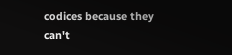codices because they can't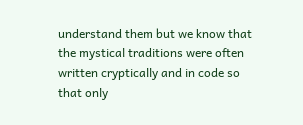understand them but we know that the mystical traditions were often written cryptically and in code so that only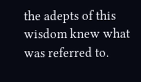the adepts of this wisdom knew what was referred to.